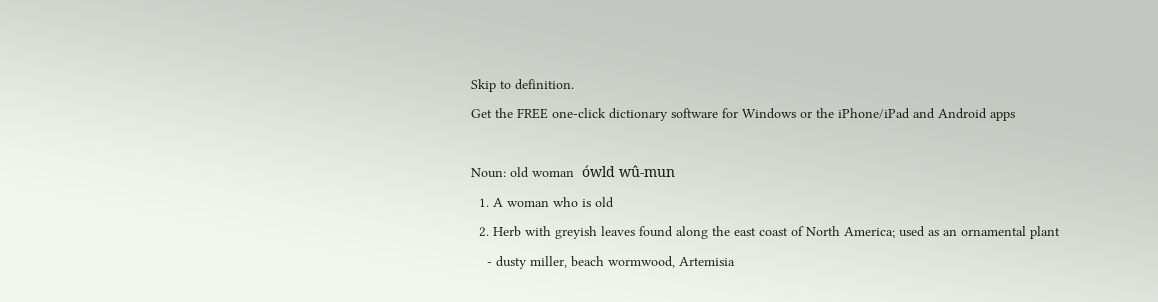Skip to definition.
Get the FREE one-click dictionary software for Windows or the iPhone/iPad and Android apps

Noun: old woman  ówld wû-mun
  1. A woman who is old
  2. Herb with greyish leaves found along the east coast of North America; used as an ornamental plant
    - dusty miller, beach wormwood, Artemisia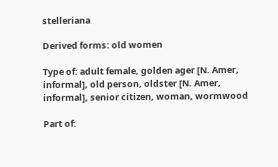stelleriana

Derived forms: old women

Type of: adult female, golden ager [N. Amer, informal], old person, oldster [N. Amer, informal], senior citizen, woman, wormwood

Part of: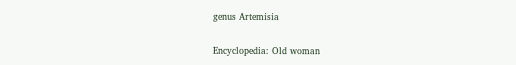genus Artemisia

Encyclopedia: Old woman